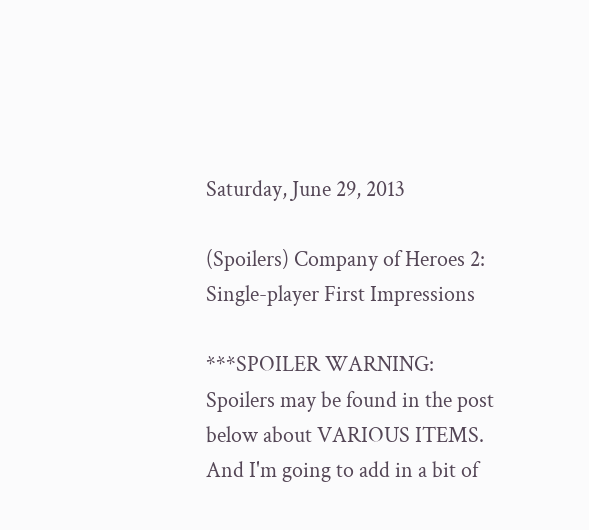Saturday, June 29, 2013

(Spoilers) Company of Heroes 2: Single-player First Impressions

***SPOILER WARNING: Spoilers may be found in the post below about VARIOUS ITEMS. And I'm going to add in a bit of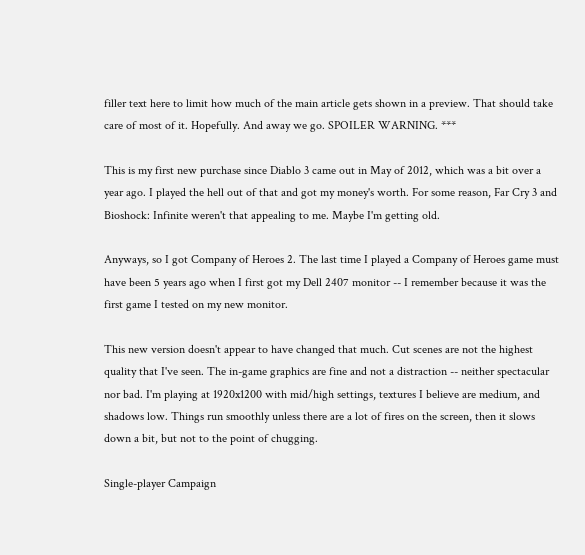filler text here to limit how much of the main article gets shown in a preview. That should take care of most of it. Hopefully. And away we go. SPOILER WARNING. ***

This is my first new purchase since Diablo 3 came out in May of 2012, which was a bit over a year ago. I played the hell out of that and got my money's worth. For some reason, Far Cry 3 and Bioshock: Infinite weren't that appealing to me. Maybe I'm getting old.

Anyways, so I got Company of Heroes 2. The last time I played a Company of Heroes game must have been 5 years ago when I first got my Dell 2407 monitor -- I remember because it was the first game I tested on my new monitor.

This new version doesn't appear to have changed that much. Cut scenes are not the highest quality that I've seen. The in-game graphics are fine and not a distraction -- neither spectacular nor bad. I'm playing at 1920x1200 with mid/high settings, textures I believe are medium, and shadows low. Things run smoothly unless there are a lot of fires on the screen, then it slows down a bit, but not to the point of chugging.

Single-player Campaign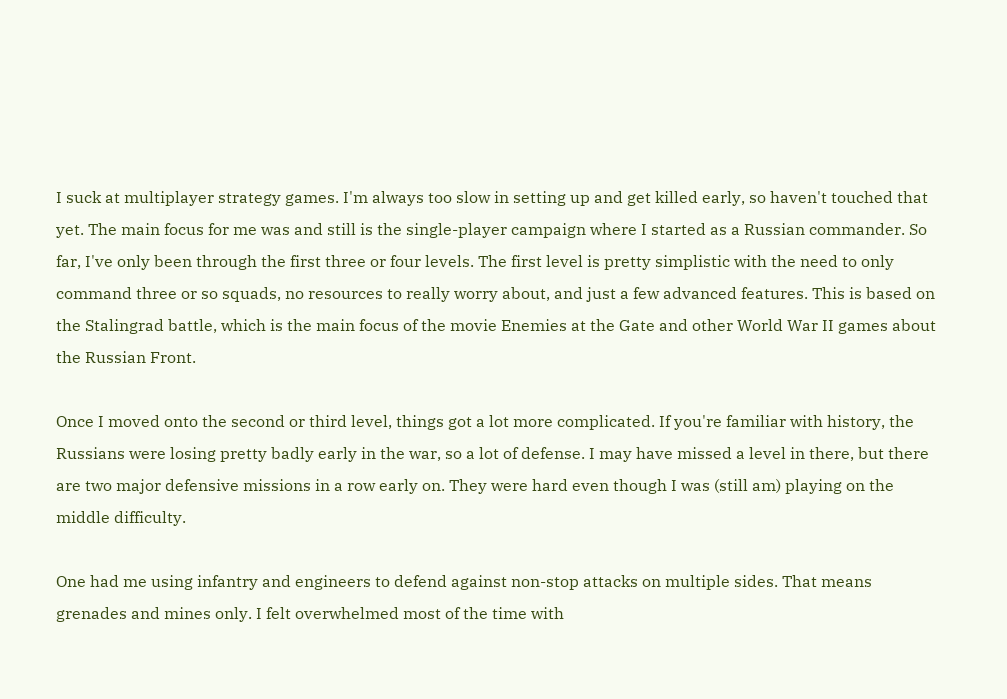I suck at multiplayer strategy games. I'm always too slow in setting up and get killed early, so haven't touched that yet. The main focus for me was and still is the single-player campaign where I started as a Russian commander. So far, I've only been through the first three or four levels. The first level is pretty simplistic with the need to only command three or so squads, no resources to really worry about, and just a few advanced features. This is based on the Stalingrad battle, which is the main focus of the movie Enemies at the Gate and other World War II games about the Russian Front.

Once I moved onto the second or third level, things got a lot more complicated. If you're familiar with history, the Russians were losing pretty badly early in the war, so a lot of defense. I may have missed a level in there, but there are two major defensive missions in a row early on. They were hard even though I was (still am) playing on the middle difficulty.

One had me using infantry and engineers to defend against non-stop attacks on multiple sides. That means grenades and mines only. I felt overwhelmed most of the time with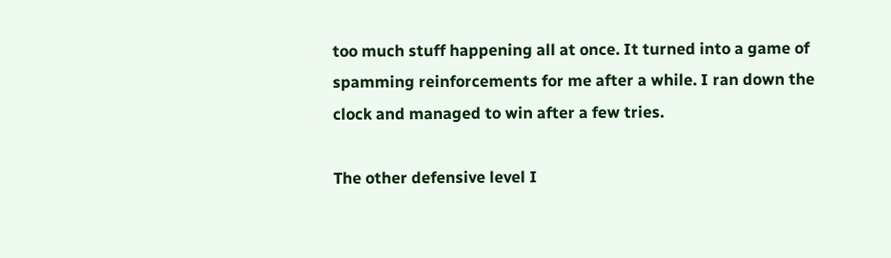too much stuff happening all at once. It turned into a game of spamming reinforcements for me after a while. I ran down the clock and managed to win after a few tries.

The other defensive level I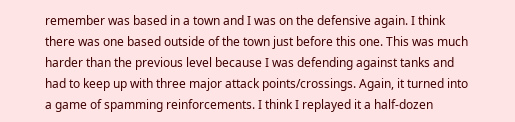remember was based in a town and I was on the defensive again. I think there was one based outside of the town just before this one. This was much harder than the previous level because I was defending against tanks and had to keep up with three major attack points/crossings. Again, it turned into a game of spamming reinforcements. I think I replayed it a half-dozen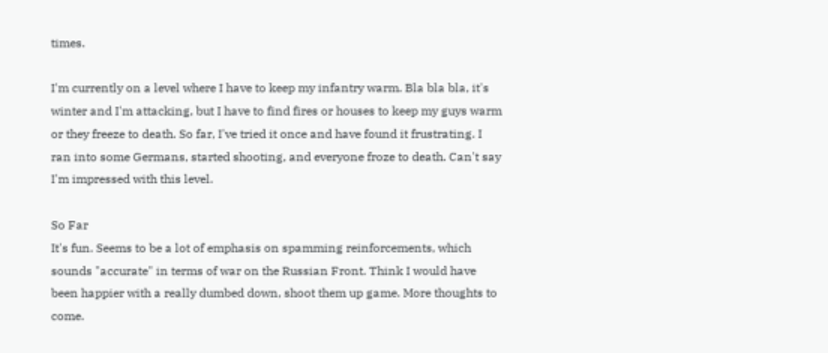times.

I'm currently on a level where I have to keep my infantry warm. Bla bla bla, it's winter and I'm attacking, but I have to find fires or houses to keep my guys warm or they freeze to death. So far, I've tried it once and have found it frustrating. I ran into some Germans, started shooting, and everyone froze to death. Can't say I'm impressed with this level.

So Far
It's fun. Seems to be a lot of emphasis on spamming reinforcements, which sounds "accurate" in terms of war on the Russian Front. Think I would have been happier with a really dumbed down, shoot them up game. More thoughts to come.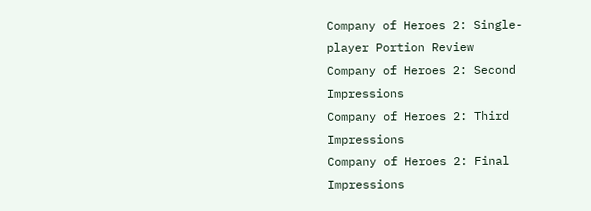Company of Heroes 2: Single-player Portion Review
Company of Heroes 2: Second Impressions
Company of Heroes 2: Third Impressions
Company of Heroes 2: Final Impressions